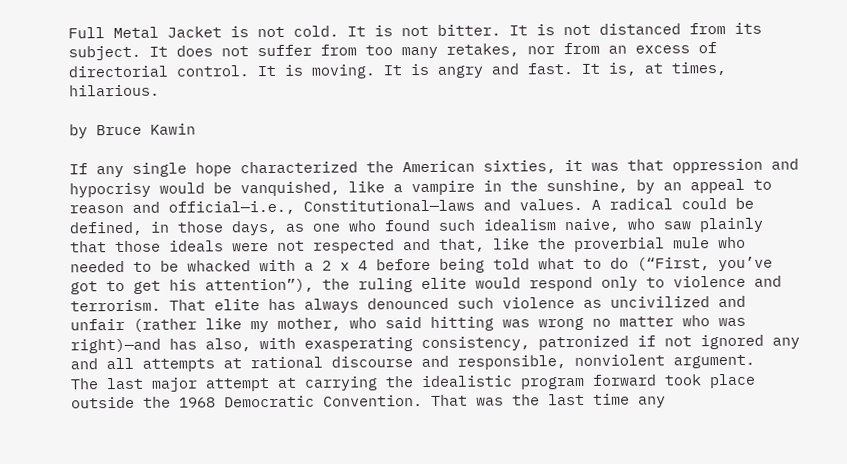Full Metal Jacket is not cold. It is not bitter. It is not distanced from its subject. It does not suffer from too many retakes, nor from an excess of directorial control. It is moving. It is angry and fast. It is, at times, hilarious.

by Bruce Kawin

If any single hope characterized the American sixties, it was that oppression and hypocrisy would be vanquished, like a vampire in the sunshine, by an appeal to reason and official—i.e., Constitutional—laws and values. A radical could be defined, in those days, as one who found such idealism naive, who saw plainly that those ideals were not respected and that, like the proverbial mule who needed to be whacked with a 2 x 4 before being told what to do (“First, you’ve got to get his attention”), the ruling elite would respond only to violence and terrorism. That elite has always denounced such violence as uncivilized and unfair (rather like my mother, who said hitting was wrong no matter who was right)—and has also, with exasperating consistency, patronized if not ignored any and all attempts at rational discourse and responsible, nonviolent argument.
The last major attempt at carrying the idealistic program forward took place outside the 1968 Democratic Convention. That was the last time any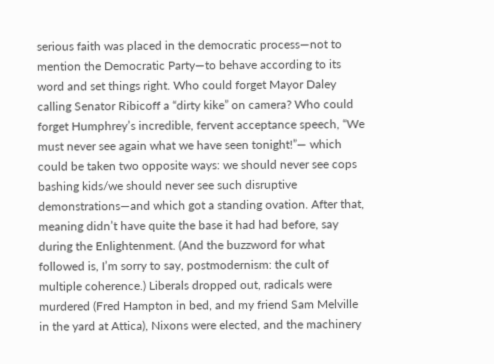serious faith was placed in the democratic process—not to mention the Democratic Party—to behave according to its word and set things right. Who could forget Mayor Daley calling Senator Ribicoff a “dirty kike” on camera? Who could forget Humphrey’s incredible, fervent acceptance speech, “We must never see again what we have seen tonight!”— which could be taken two opposite ways: we should never see cops bashing kids/we should never see such disruptive demonstrations—and which got a standing ovation. After that, meaning didn’t have quite the base it had had before, say during the Enlightenment. (And the buzzword for what followed is, I’m sorry to say, postmodernism: the cult of multiple coherence.) Liberals dropped out, radicals were murdered (Fred Hampton in bed, and my friend Sam Melville in the yard at Attica), Nixons were elected, and the machinery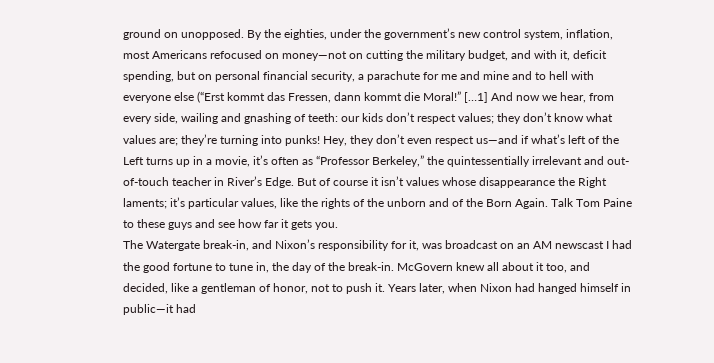ground on unopposed. By the eighties, under the government’s new control system, inflation, most Americans refocused on money—not on cutting the military budget, and with it, deficit spending, but on personal financial security, a parachute for me and mine and to hell with everyone else (“Erst kommt das Fressen, dann kommt die Moral!” […1] And now we hear, from every side, wailing and gnashing of teeth: our kids don’t respect values; they don’t know what values are; they’re turning into punks! Hey, they don’t even respect us—and if what’s left of the Left turns up in a movie, it’s often as “Professor Berkeley,” the quintessentially irrelevant and out-of-touch teacher in River’s Edge. But of course it isn’t values whose disappearance the Right laments; it’s particular values, like the rights of the unborn and of the Born Again. Talk Tom Paine to these guys and see how far it gets you.
The Watergate break-in, and Nixon’s responsibility for it, was broadcast on an AM newscast I had the good fortune to tune in, the day of the break-in. McGovern knew all about it too, and decided, like a gentleman of honor, not to push it. Years later, when Nixon had hanged himself in public—it had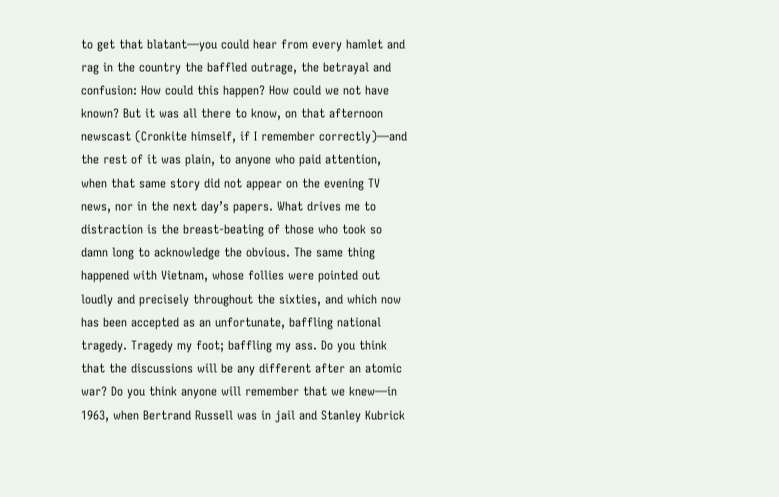to get that blatant—you could hear from every hamlet and rag in the country the baffled outrage, the betrayal and confusion: How could this happen? How could we not have known? But it was all there to know, on that afternoon newscast (Cronkite himself, if I remember correctly)—and the rest of it was plain, to anyone who paid attention, when that same story did not appear on the evening TV news, nor in the next day’s papers. What drives me to distraction is the breast-beating of those who took so damn long to acknowledge the obvious. The same thing happened with Vietnam, whose follies were pointed out loudly and precisely throughout the sixties, and which now has been accepted as an unfortunate, baffling national tragedy. Tragedy my foot; baffling my ass. Do you think that the discussions will be any different after an atomic war? Do you think anyone will remember that we knew—in 1963, when Bertrand Russell was in jail and Stanley Kubrick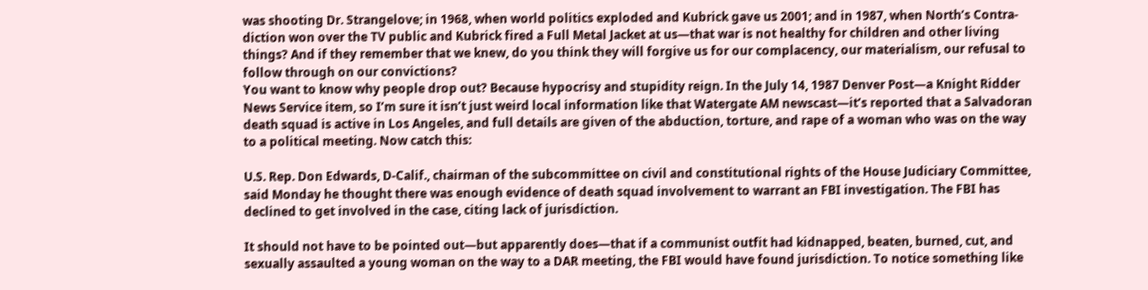was shooting Dr. Strangelove; in 1968, when world politics exploded and Kubrick gave us 2001; and in 1987, when North’s Contra-diction won over the TV public and Kubrick fired a Full Metal Jacket at us—that war is not healthy for children and other living things? And if they remember that we knew, do you think they will forgive us for our complacency, our materialism, our refusal to follow through on our convictions?
You want to know why people drop out? Because hypocrisy and stupidity reign. In the July 14, 1987 Denver Post—a Knight Ridder News Service item, so I’m sure it isn’t just weird local information like that Watergate AM newscast—it’s reported that a Salvadoran death squad is active in Los Angeles, and full details are given of the abduction, torture, and rape of a woman who was on the way to a political meeting. Now catch this:

U.S. Rep. Don Edwards, D-Calif., chairman of the subcommittee on civil and constitutional rights of the House Judiciary Committee, said Monday he thought there was enough evidence of death squad involvement to warrant an FBI investigation. The FBI has declined to get involved in the case, citing lack of jurisdiction.

It should not have to be pointed out—but apparently does—that if a communist outfit had kidnapped, beaten, burned, cut, and sexually assaulted a young woman on the way to a DAR meeting, the FBI would have found jurisdiction. To notice something like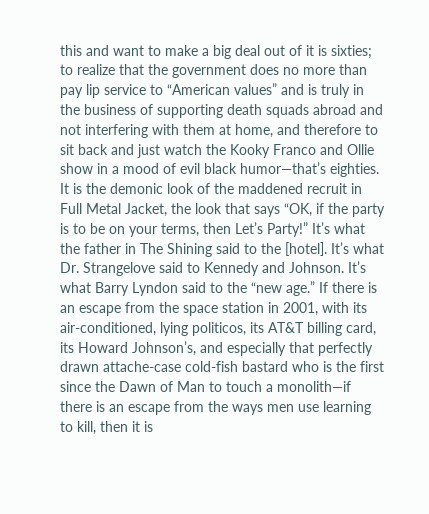this and want to make a big deal out of it is sixties; to realize that the government does no more than pay lip service to “American values” and is truly in the business of supporting death squads abroad and not interfering with them at home, and therefore to sit back and just watch the Kooky Franco and Ollie show in a mood of evil black humor—that’s eighties. It is the demonic look of the maddened recruit in Full Metal Jacket, the look that says “OK, if the party is to be on your terms, then Let’s Party!” It’s what the father in The Shining said to the [hotel]. It’s what Dr. Strangelove said to Kennedy and Johnson. It’s what Barry Lyndon said to the “new age.” If there is an escape from the space station in 2001, with its air-conditioned, lying politicos, its AT&T billing card, its Howard Johnson’s, and especially that perfectly drawn attache-case cold-fish bastard who is the first since the Dawn of Man to touch a monolith—if there is an escape from the ways men use learning to kill, then it is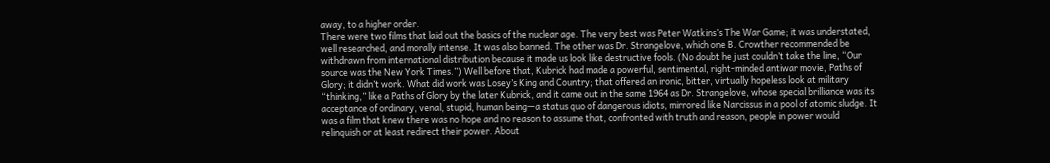away, to a higher order.
There were two films that laid out the basics of the nuclear age. The very best was Peter Watkins’s The War Game; it was understated, well researched, and morally intense. It was also banned. The other was Dr. Strangelove, which one B. Crowther recommended be withdrawn from international distribution because it made us look like destructive fools. (No doubt he just couldn’t take the line, “Our source was the New York Times.”) Well before that, Kubrick had made a powerful, sentimental, right-minded antiwar movie, Paths of Glory; it didn’t work. What did work was Losey’s King and Country; that offered an ironic, bitter, virtually hopeless look at military “thinking,” like a Paths of Glory by the later Kubrick, and it came out in the same 1964 as Dr. Strangelove, whose special brilliance was its acceptance of ordinary, venal, stupid, human being—a status quo of dangerous idiots, mirrored like Narcissus in a pool of atomic sludge. It was a film that knew there was no hope and no reason to assume that, confronted with truth and reason, people in power would relinquish or at least redirect their power. About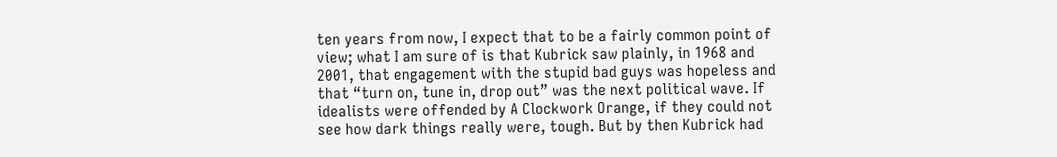ten years from now, I expect that to be a fairly common point of view; what I am sure of is that Kubrick saw plainly, in 1968 and 2001, that engagement with the stupid bad guys was hopeless and that “turn on, tune in, drop out” was the next political wave. If idealists were offended by A Clockwork Orange, if they could not see how dark things really were, tough. But by then Kubrick had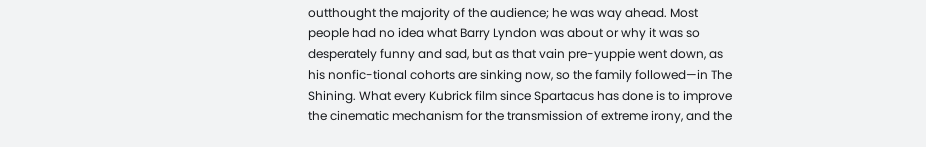outthought the majority of the audience; he was way ahead. Most people had no idea what Barry Lyndon was about or why it was so desperately funny and sad, but as that vain pre-yuppie went down, as his nonfic-tional cohorts are sinking now, so the family followed—in The Shining. What every Kubrick film since Spartacus has done is to improve the cinematic mechanism for the transmission of extreme irony, and the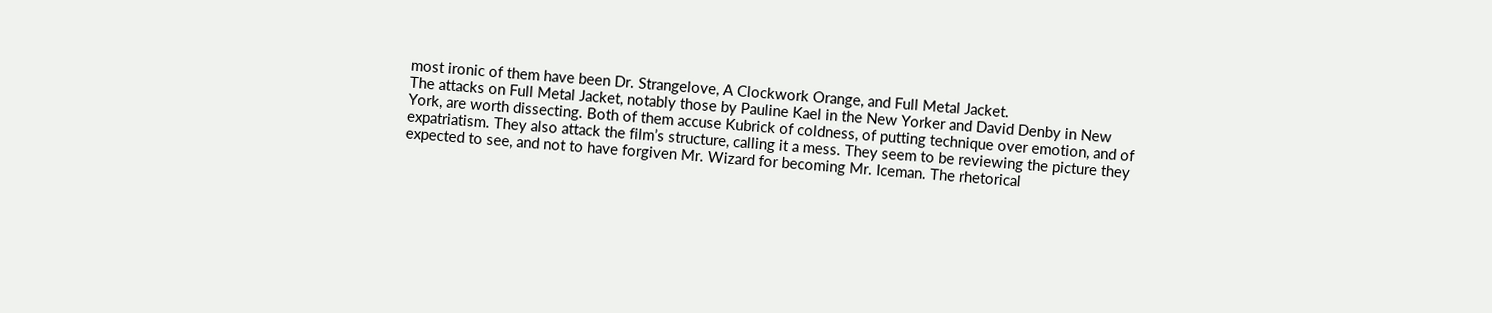most ironic of them have been Dr. Strangelove, A Clockwork Orange, and Full Metal Jacket.
The attacks on Full Metal Jacket, notably those by Pauline Kael in the New Yorker and David Denby in New York, are worth dissecting. Both of them accuse Kubrick of coldness, of putting technique over emotion, and of expatriatism. They also attack the film’s structure, calling it a mess. They seem to be reviewing the picture they expected to see, and not to have forgiven Mr. Wizard for becoming Mr. Iceman. The rhetorical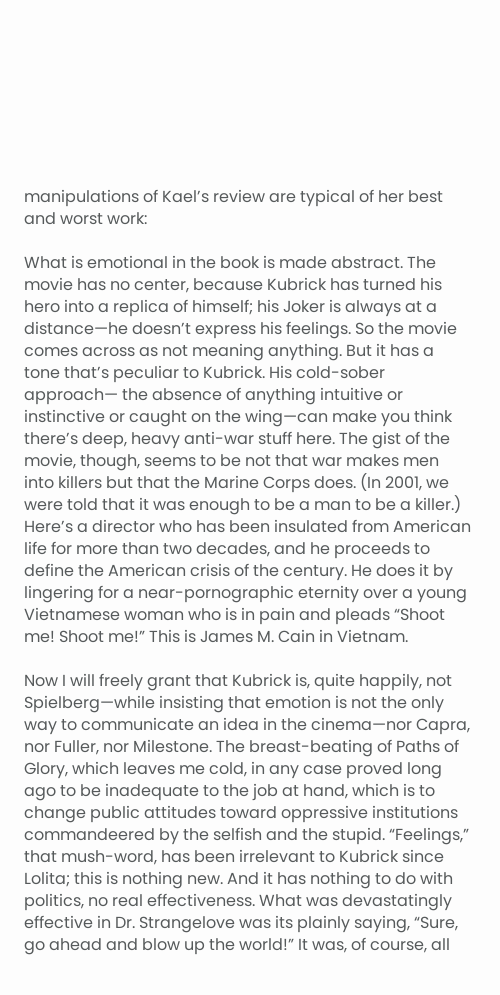manipulations of Kael’s review are typical of her best and worst work:

What is emotional in the book is made abstract. The movie has no center, because Kubrick has turned his hero into a replica of himself; his Joker is always at a distance—he doesn’t express his feelings. So the movie comes across as not meaning anything. But it has a tone that’s peculiar to Kubrick. His cold-sober approach— the absence of anything intuitive or instinctive or caught on the wing—can make you think there’s deep, heavy anti-war stuff here. The gist of the movie, though, seems to be not that war makes men into killers but that the Marine Corps does. (In 2001, we were told that it was enough to be a man to be a killer.) Here’s a director who has been insulated from American life for more than two decades, and he proceeds to define the American crisis of the century. He does it by lingering for a near-pornographic eternity over a young Vietnamese woman who is in pain and pleads “Shoot me! Shoot me!” This is James M. Cain in Vietnam.

Now I will freely grant that Kubrick is, quite happily, not Spielberg—while insisting that emotion is not the only way to communicate an idea in the cinema—nor Capra, nor Fuller, nor Milestone. The breast-beating of Paths of Glory, which leaves me cold, in any case proved long ago to be inadequate to the job at hand, which is to change public attitudes toward oppressive institutions commandeered by the selfish and the stupid. “Feelings,” that mush-word, has been irrelevant to Kubrick since Lolita; this is nothing new. And it has nothing to do with politics, no real effectiveness. What was devastatingly effective in Dr. Strangelove was its plainly saying, “Sure, go ahead and blow up the world!” It was, of course, all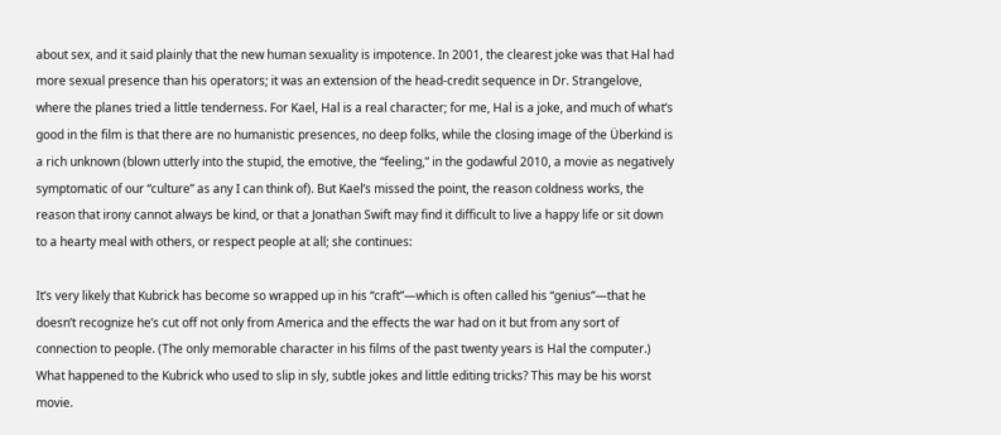about sex, and it said plainly that the new human sexuality is impotence. In 2001, the clearest joke was that Hal had more sexual presence than his operators; it was an extension of the head-credit sequence in Dr. Strangelove, where the planes tried a little tenderness. For Kael, Hal is a real character; for me, Hal is a joke, and much of what’s good in the film is that there are no humanistic presences, no deep folks, while the closing image of the Überkind is a rich unknown (blown utterly into the stupid, the emotive, the “feeling,” in the godawful 2010, a movie as negatively symptomatic of our “culture” as any I can think of). But Kael’s missed the point, the reason coldness works, the reason that irony cannot always be kind, or that a Jonathan Swift may find it difficult to live a happy life or sit down to a hearty meal with others, or respect people at all; she continues:

It’s very likely that Kubrick has become so wrapped up in his “craft”—which is often called his “genius”—that he doesn’t recognize he’s cut off not only from America and the effects the war had on it but from any sort of connection to people. (The only memorable character in his films of the past twenty years is Hal the computer.) What happened to the Kubrick who used to slip in sly, subtle jokes and little editing tricks? This may be his worst movie.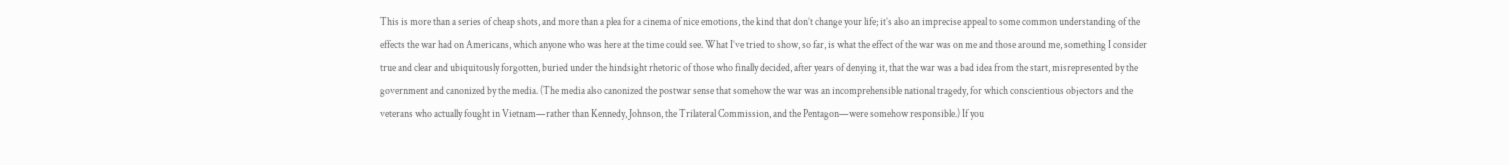This is more than a series of cheap shots, and more than a plea for a cinema of nice emotions, the kind that don’t change your life; it’s also an imprecise appeal to some common understanding of the effects the war had on Americans, which anyone who was here at the time could see. What I’ve tried to show, so far, is what the effect of the war was on me and those around me, something I consider true and clear and ubiquitously forgotten, buried under the hindsight rhetoric of those who finally decided, after years of denying it, that the war was a bad idea from the start, misrepresented by the government and canonized by the media. (The media also canonized the postwar sense that somehow the war was an incomprehensible national tragedy, for which conscientious objectors and the veterans who actually fought in Vietnam—rather than Kennedy, Johnson, the Trilateral Commission, and the Pentagon—were somehow responsible.) If you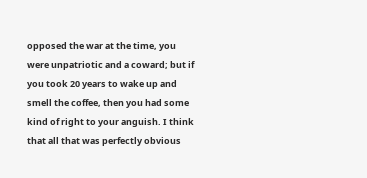opposed the war at the time, you were unpatriotic and a coward; but if you took 20 years to wake up and smell the coffee, then you had some kind of right to your anguish. I think that all that was perfectly obvious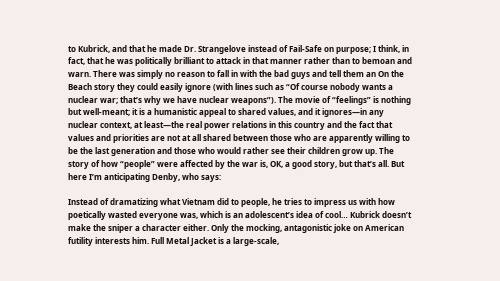to Kubrick, and that he made Dr. Strangelove instead of Fail-Safe on purpose; I think, in fact, that he was politically brilliant to attack in that manner rather than to bemoan and warn. There was simply no reason to fall in with the bad guys and tell them an On the Beach story they could easily ignore (with lines such as “Of course nobody wants a nuclear war; that’s why we have nuclear weapons”). The movie of “feelings” is nothing but well-meant; it is a humanistic appeal to shared values, and it ignores—in any nuclear context, at least—the real power relations in this country and the fact that values and priorities are not at all shared between those who are apparently willing to be the last generation and those who would rather see their children grow up. The story of how “people” were affected by the war is, OK, a good story, but that’s all. But here I’m anticipating Denby, who says:

Instead of dramatizing what Vietnam did to people, he tries to impress us with how poetically wasted everyone was, which is an adolescent’s idea of cool… Kubrick doesn’t make the sniper a character either. Only the mocking, antagonistic joke on American futility interests him. Full Metal Jacket is a large-scale,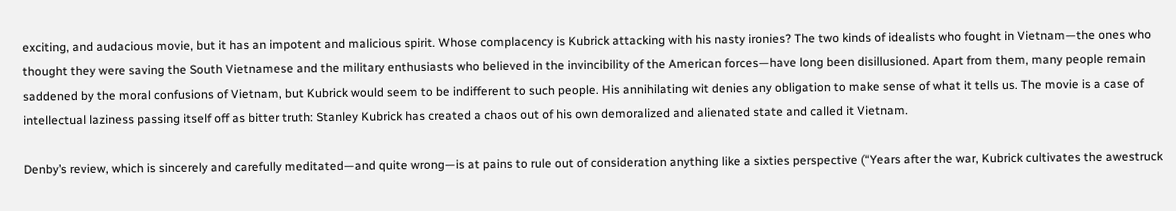exciting, and audacious movie, but it has an impotent and malicious spirit. Whose complacency is Kubrick attacking with his nasty ironies? The two kinds of idealists who fought in Vietnam—the ones who thought they were saving the South Vietnamese and the military enthusiasts who believed in the invincibility of the American forces—have long been disillusioned. Apart from them, many people remain saddened by the moral confusions of Vietnam, but Kubrick would seem to be indifferent to such people. His annihilating wit denies any obligation to make sense of what it tells us. The movie is a case of intellectual laziness passing itself off as bitter truth: Stanley Kubrick has created a chaos out of his own demoralized and alienated state and called it Vietnam.

Denby’s review, which is sincerely and carefully meditated—and quite wrong—is at pains to rule out of consideration anything like a sixties perspective (“Years after the war, Kubrick cultivates the awestruck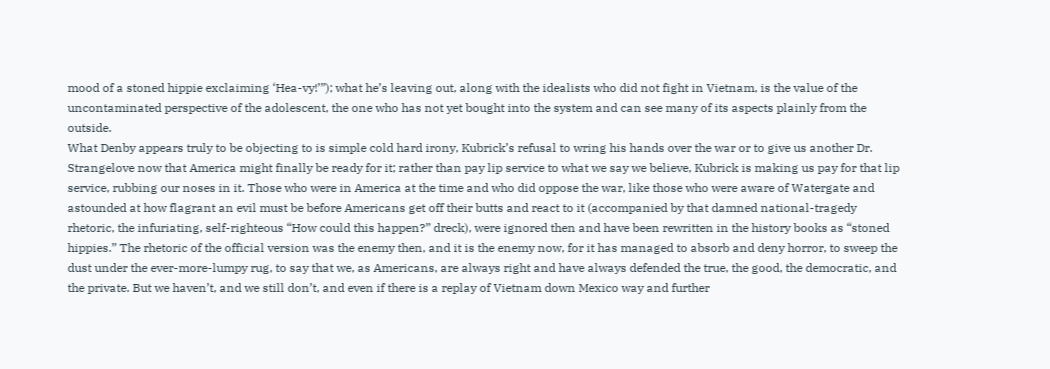mood of a stoned hippie exclaiming ‘Hea-vy!’”); what he’s leaving out, along with the idealists who did not fight in Vietnam, is the value of the uncontaminated perspective of the adolescent, the one who has not yet bought into the system and can see many of its aspects plainly from the outside.
What Denby appears truly to be objecting to is simple cold hard irony, Kubrick’s refusal to wring his hands over the war or to give us another Dr. Strangelove now that America might finally be ready for it; rather than pay lip service to what we say we believe, Kubrick is making us pay for that lip service, rubbing our noses in it. Those who were in America at the time and who did oppose the war, like those who were aware of Watergate and astounded at how flagrant an evil must be before Americans get off their butts and react to it (accompanied by that damned national-tragedy rhetoric, the infuriating, self-righteous “How could this happen?” dreck), were ignored then and have been rewritten in the history books as “stoned hippies.” The rhetoric of the official version was the enemy then, and it is the enemy now, for it has managed to absorb and deny horror, to sweep the dust under the ever-more-lumpy rug, to say that we, as Americans, are always right and have always defended the true, the good, the democratic, and the private. But we haven’t, and we still don’t, and even if there is a replay of Vietnam down Mexico way and further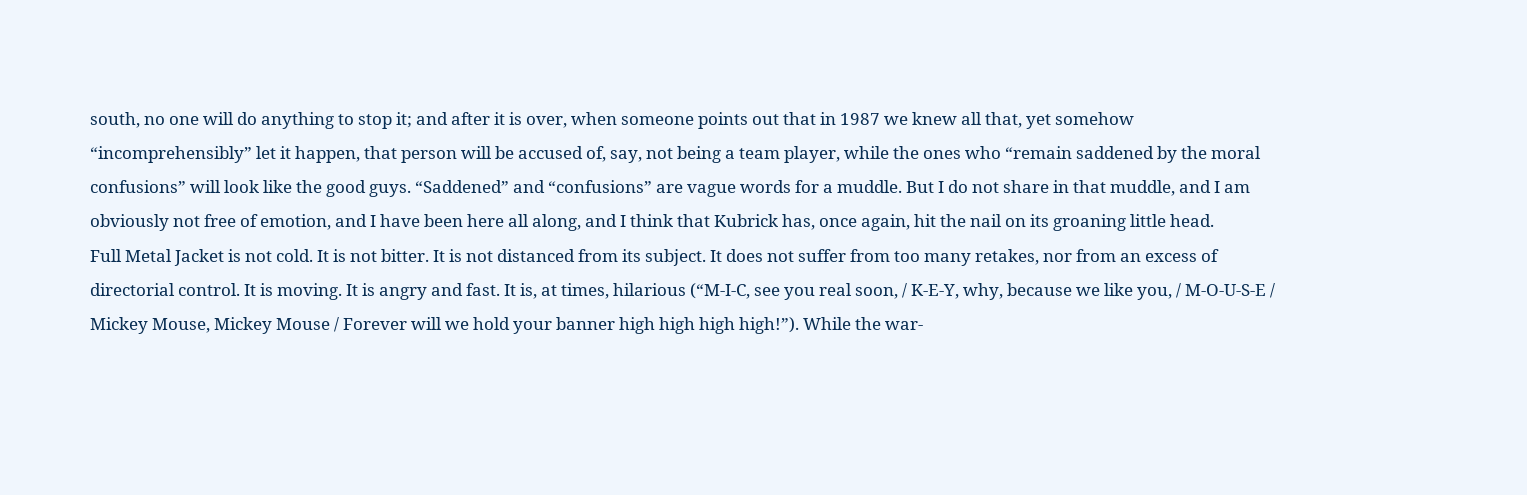south, no one will do anything to stop it; and after it is over, when someone points out that in 1987 we knew all that, yet somehow “incomprehensibly” let it happen, that person will be accused of, say, not being a team player, while the ones who “remain saddened by the moral confusions” will look like the good guys. “Saddened” and “confusions” are vague words for a muddle. But I do not share in that muddle, and I am obviously not free of emotion, and I have been here all along, and I think that Kubrick has, once again, hit the nail on its groaning little head.
Full Metal Jacket is not cold. It is not bitter. It is not distanced from its subject. It does not suffer from too many retakes, nor from an excess of directorial control. It is moving. It is angry and fast. It is, at times, hilarious (“M-I-C, see you real soon, / K-E-Y, why, because we like you, / M-O-U-S-E / Mickey Mouse, Mickey Mouse / Forever will we hold your banner high high high high!”). While the war-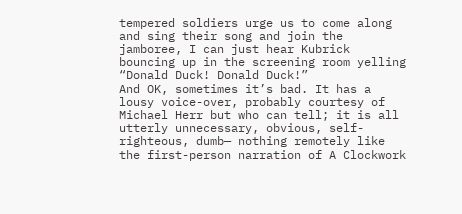tempered soldiers urge us to come along and sing their song and join the jamboree, I can just hear Kubrick bouncing up in the screening room yelling “Donald Duck! Donald Duck!”
And OK, sometimes it’s bad. It has a lousy voice-over, probably courtesy of Michael Herr but who can tell; it is all utterly unnecessary, obvious, self-righteous, dumb— nothing remotely like the first-person narration of A Clockwork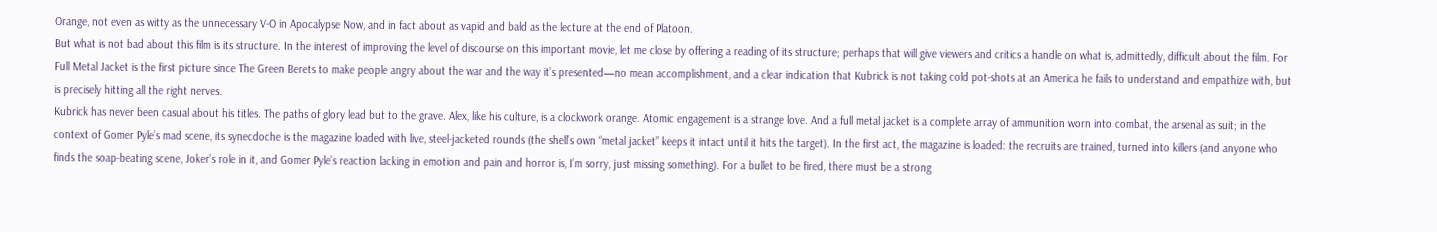Orange, not even as witty as the unnecessary V-O in Apocalypse Now, and in fact about as vapid and bald as the lecture at the end of Platoon.
But what is not bad about this film is its structure. In the interest of improving the level of discourse on this important movie, let me close by offering a reading of its structure; perhaps that will give viewers and critics a handle on what is, admittedly, difficult about the film. For Full Metal Jacket is the first picture since The Green Berets to make people angry about the war and the way it’s presented—no mean accomplishment, and a clear indication that Kubrick is not taking cold pot-shots at an America he fails to understand and empathize with, but is precisely hitting all the right nerves.
Kubrick has never been casual about his titles. The paths of glory lead but to the grave. Alex, like his culture, is a clockwork orange. Atomic engagement is a strange love. And a full metal jacket is a complete array of ammunition worn into combat, the arsenal as suit; in the context of Gomer Pyle’s mad scene, its synecdoche is the magazine loaded with live, steel-jacketed rounds (the shell’s own “metal jacket” keeps it intact until it hits the target). In the first act, the magazine is loaded: the recruits are trained, turned into killers (and anyone who finds the soap-beating scene, Joker’s role in it, and Gomer Pyle’s reaction lacking in emotion and pain and horror is, I’m sorry, just missing something). For a bullet to be fired, there must be a strong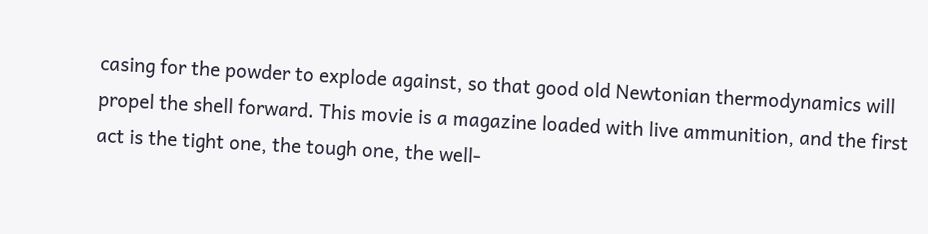casing for the powder to explode against, so that good old Newtonian thermodynamics will propel the shell forward. This movie is a magazine loaded with live ammunition, and the first act is the tight one, the tough one, the well-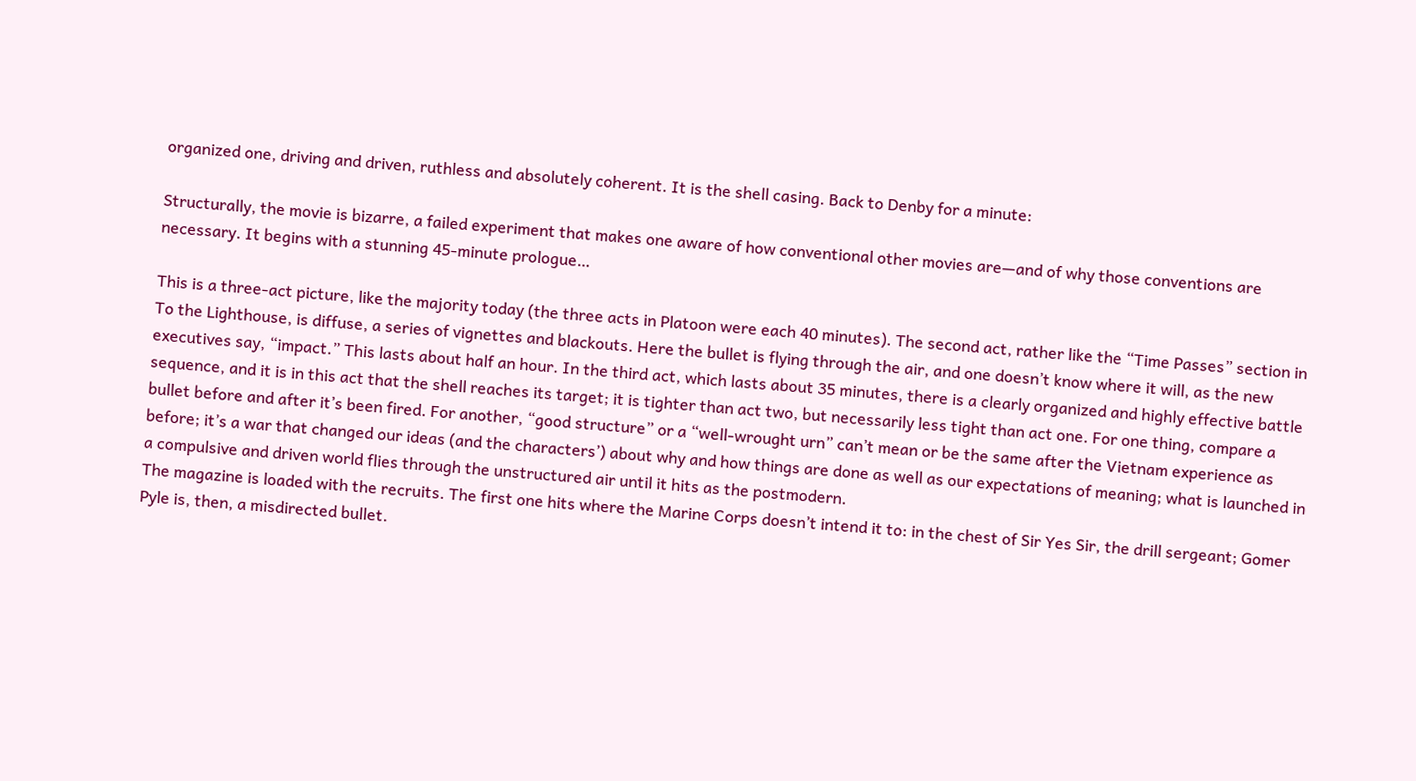organized one, driving and driven, ruthless and absolutely coherent. It is the shell casing. Back to Denby for a minute:

Structurally, the movie is bizarre, a failed experiment that makes one aware of how conventional other movies are—and of why those conventions are necessary. It begins with a stunning 45-minute prologue…

This is a three-act picture, like the majority today (the three acts in Platoon were each 40 minutes). The second act, rather like the “Time Passes” section in To the Lighthouse, is diffuse, a series of vignettes and blackouts. Here the bullet is flying through the air, and one doesn’t know where it will, as the new executives say, “impact.” This lasts about half an hour. In the third act, which lasts about 35 minutes, there is a clearly organized and highly effective battle sequence, and it is in this act that the shell reaches its target; it is tighter than act two, but necessarily less tight than act one. For one thing, compare a bullet before and after it’s been fired. For another, “good structure” or a “well-wrought urn” can’t mean or be the same after the Vietnam experience as before; it’s a war that changed our ideas (and the characters’) about why and how things are done as well as our expectations of meaning; what is launched in a compulsive and driven world flies through the unstructured air until it hits as the postmodern.
The magazine is loaded with the recruits. The first one hits where the Marine Corps doesn’t intend it to: in the chest of Sir Yes Sir, the drill sergeant; Gomer Pyle is, then, a misdirected bullet.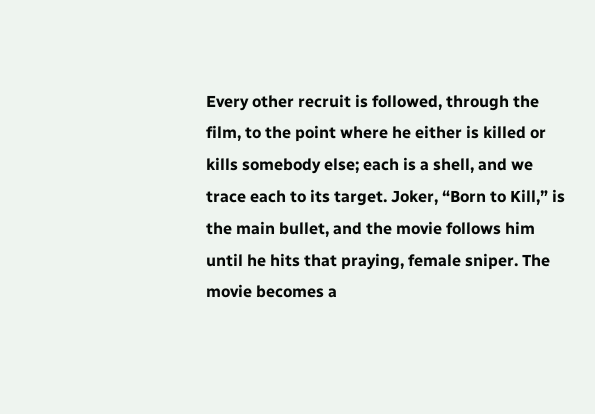Every other recruit is followed, through the film, to the point where he either is killed or kills somebody else; each is a shell, and we trace each to its target. Joker, “Born to Kill,” is the main bullet, and the movie follows him until he hits that praying, female sniper. The movie becomes a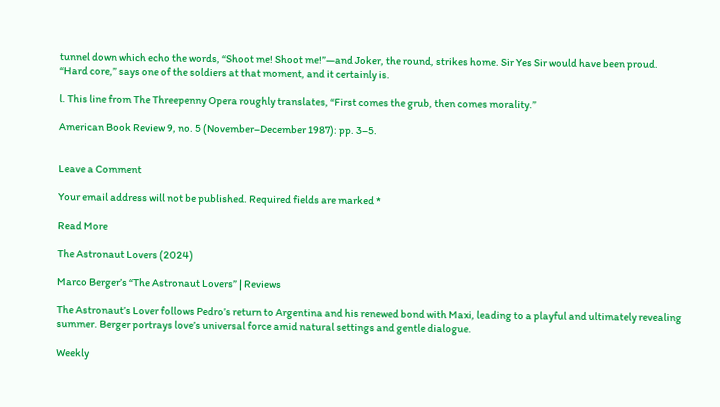tunnel down which echo the words, “Shoot me! Shoot me!”—and Joker, the round, strikes home. Sir Yes Sir would have been proud. “Hard core,” says one of the soldiers at that moment, and it certainly is.

l. This line from The Threepenny Opera roughly translates, “First comes the grub, then comes morality.”

American Book Review 9, no. 5 (November–December 1987): pp. 3–5.


Leave a Comment

Your email address will not be published. Required fields are marked *

Read More

The Astronaut Lovers (2024)

Marco Berger’s “The Astronaut Lovers” | Reviews

The Astronaut’s Lover follows Pedro’s return to Argentina and his renewed bond with Maxi, leading to a playful and ultimately revealing summer. Berger portrays love’s universal force amid natural settings and gentle dialogue.

Weekly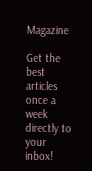Magazine

Get the best articles once a week directly to your inbox!